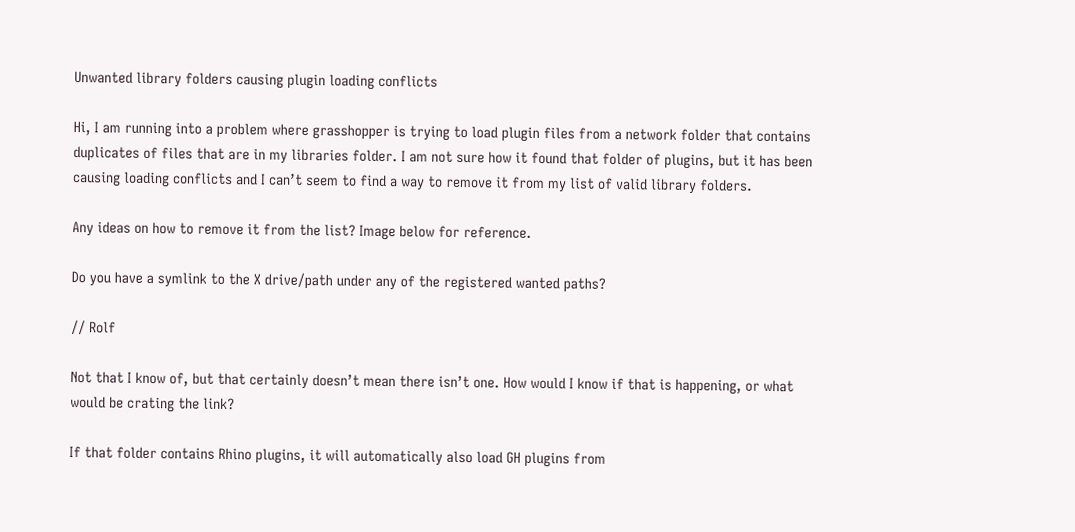Unwanted library folders causing plugin loading conflicts

Hi, I am running into a problem where grasshopper is trying to load plugin files from a network folder that contains duplicates of files that are in my libraries folder. I am not sure how it found that folder of plugins, but it has been causing loading conflicts and I can’t seem to find a way to remove it from my list of valid library folders.

Any ideas on how to remove it from the list? Image below for reference.

Do you have a symlink to the X drive/path under any of the registered wanted paths?

// Rolf

Not that I know of, but that certainly doesn’t mean there isn’t one. How would I know if that is happening, or what would be crating the link?

If that folder contains Rhino plugins, it will automatically also load GH plugins from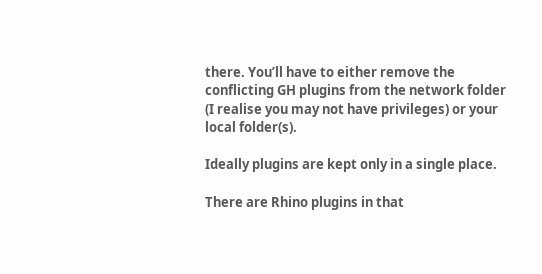there. You’ll have to either remove the conflicting GH plugins from the network folder (I realise you may not have privileges) or your local folder(s).

Ideally plugins are kept only in a single place.

There are Rhino plugins in that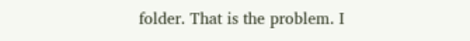folder. That is the problem. I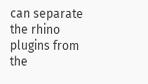can separate the rhino plugins from the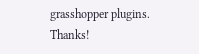grasshopper plugins. Thanks!